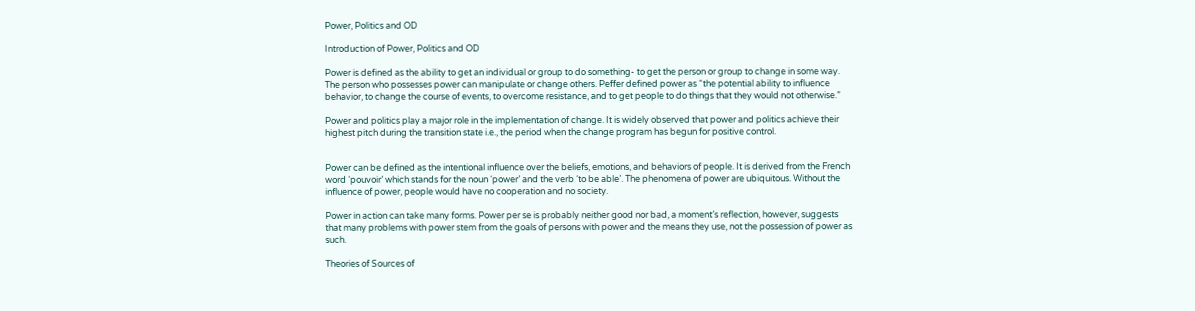Power, Politics and OD

Introduction of Power, Politics and OD

Power is defined as the ability to get an individual or group to do something- to get the person or group to change in some way. The person who possesses power can manipulate or change others. Peffer defined power as “the potential ability to influence behavior, to change the course of events, to overcome resistance, and to get people to do things that they would not otherwise.”

Power and politics play a major role in the implementation of change. It is widely observed that power and politics achieve their highest pitch during the transition state i.e., the period when the change program has begun for positive control.


Power can be defined as the intentional influence over the beliefs, emotions, and behaviors of people. It is derived from the French word ‘pouvoir’ which stands for the noun ‘power’ and the verb ‘to be able’. The phenomena of power are ubiquitous. Without the influence of power, people would have no cooperation and no society.

Power in action can take many forms. Power per se is probably neither good nor bad, a moment’s reflection, however, suggests that many problems with power stem from the goals of persons with power and the means they use, not the possession of power as such.

Theories of Sources of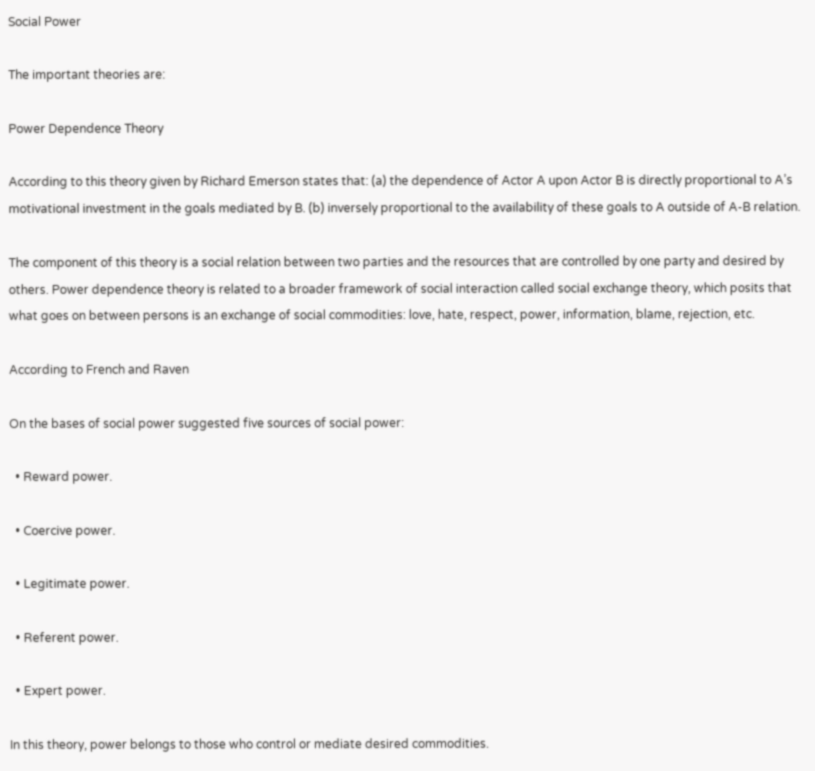Social Power

The important theories are:

Power Dependence Theory

According to this theory given by Richard Emerson states that: (a) the dependence of Actor A upon Actor B is directly proportional to A’s motivational investment in the goals mediated by B. (b) inversely proportional to the availability of these goals to A outside of A-B relation.

The component of this theory is a social relation between two parties and the resources that are controlled by one party and desired by others. Power dependence theory is related to a broader framework of social interaction called social exchange theory, which posits that what goes on between persons is an exchange of social commodities: love, hate, respect, power, information, blame, rejection, etc.

According to French and Raven

On the bases of social power suggested five sources of social power:

  • Reward power.

  • Coercive power.

  • Legitimate power.

  • Referent power.

  • Expert power.

In this theory, power belongs to those who control or mediate desired commodities.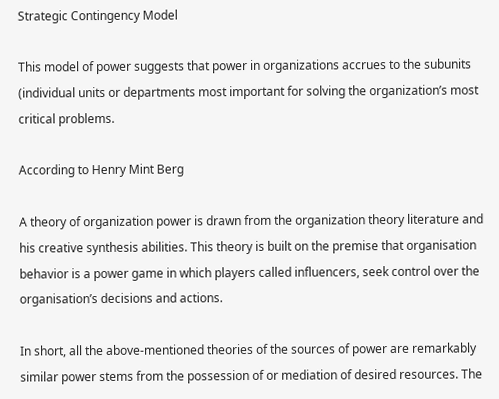Strategic Contingency Model

This model of power suggests that power in organizations accrues to the subunits (individual units or departments most important for solving the organization’s most critical problems.

According to Henry Mint Berg

A theory of organization power is drawn from the organization theory literature and his creative synthesis abilities. This theory is built on the premise that organisation behavior is a power game in which players called influencers, seek control over the organisation’s decisions and actions.

In short, all the above-mentioned theories of the sources of power are remarkably similar power stems from the possession of or mediation of desired resources. The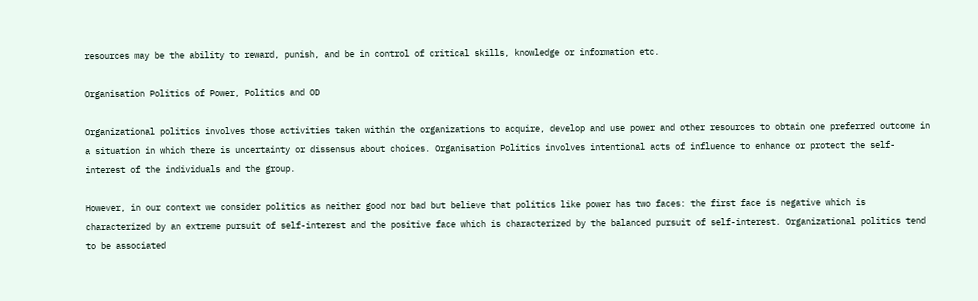resources may be the ability to reward, punish, and be in control of critical skills, knowledge or information etc.

Organisation Politics of Power, Politics and OD

Organizational politics involves those activities taken within the organizations to acquire, develop and use power and other resources to obtain one preferred outcome in a situation in which there is uncertainty or dissensus about choices. Organisation Politics involves intentional acts of influence to enhance or protect the self-interest of the individuals and the group.

However, in our context we consider politics as neither good nor bad but believe that politics like power has two faces: the first face is negative which is characterized by an extreme pursuit of self-interest and the positive face which is characterized by the balanced pursuit of self-interest. Organizational politics tend to be associated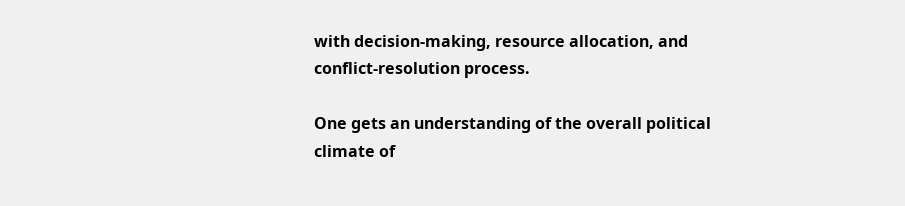with decision-making, resource allocation, and conflict-resolution process.

One gets an understanding of the overall political climate of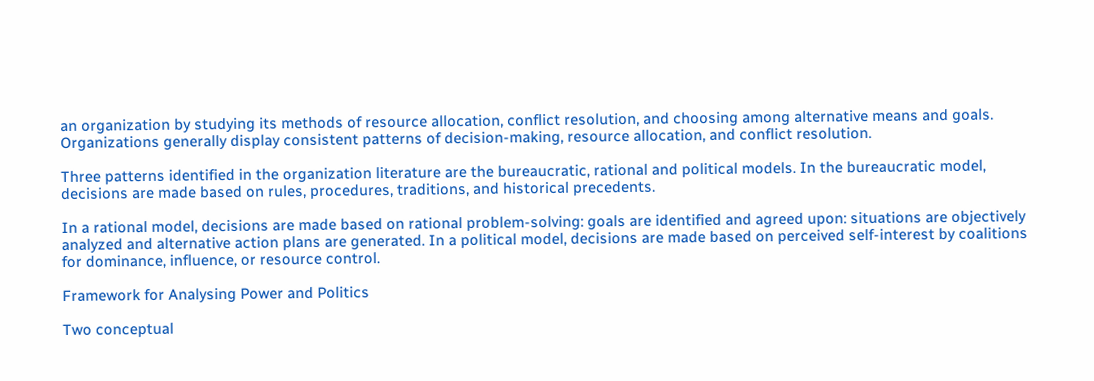an organization by studying its methods of resource allocation, conflict resolution, and choosing among alternative means and goals. Organizations generally display consistent patterns of decision-making, resource allocation, and conflict resolution.

Three patterns identified in the organization literature are the bureaucratic, rational and political models. In the bureaucratic model, decisions are made based on rules, procedures, traditions, and historical precedents.

In a rational model, decisions are made based on rational problem-solving: goals are identified and agreed upon: situations are objectively analyzed and alternative action plans are generated. In a political model, decisions are made based on perceived self-interest by coalitions for dominance, influence, or resource control.

Framework for Analysing Power and Politics

Two conceptual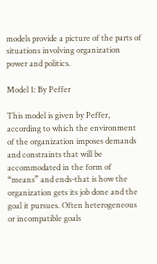models provide a picture of the parts of situations involving organization power and politics.

Model 1: By Peffer

This model is given by Peffer, according to which the environment of the organization imposes demands and constraints that will be accommodated in the form of “means” and ends-that is how the organization gets its job done and the goal it pursues. Often heterogeneous or incompatible goals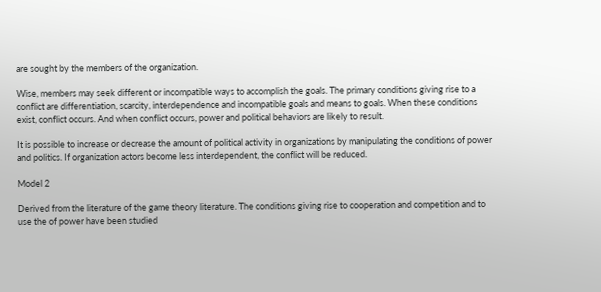are sought by the members of the organization.

Wise, members may seek different or incompatible ways to accomplish the goals. The primary conditions giving rise to a conflict are differentiation, scarcity, interdependence and incompatible goals and means to goals. When these conditions exist, conflict occurs. And when conflict occurs, power and political behaviors are likely to result.

It is possible to increase or decrease the amount of political activity in organizations by manipulating the conditions of power and politics. If organization actors become less interdependent, the conflict will be reduced.

Model 2

Derived from the literature of the game theory literature. The conditions giving rise to cooperation and competition and to use the of power have been studied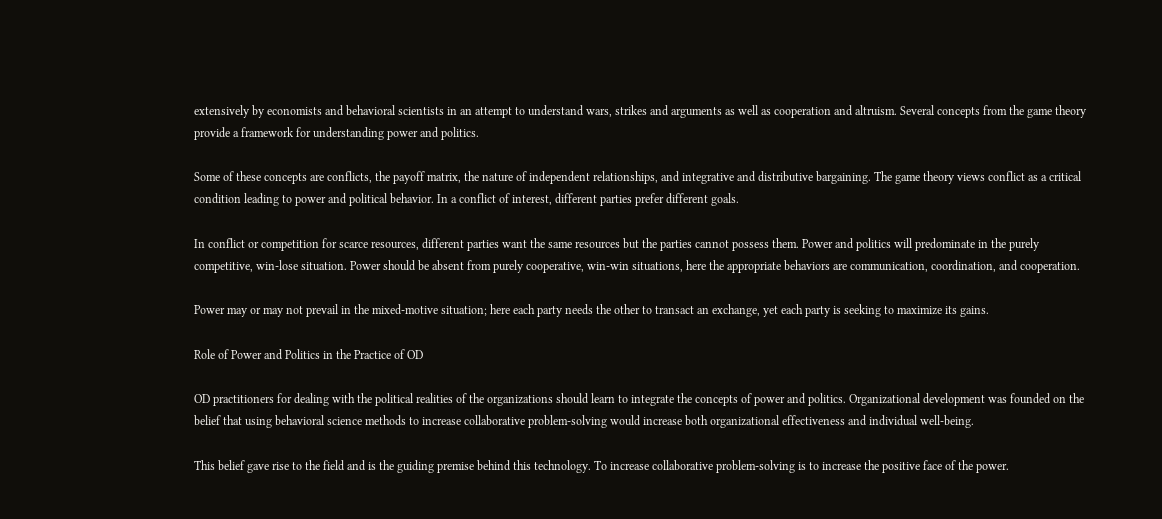extensively by economists and behavioral scientists in an attempt to understand wars, strikes and arguments as well as cooperation and altruism. Several concepts from the game theory provide a framework for understanding power and politics.

Some of these concepts are conflicts, the payoff matrix, the nature of independent relationships, and integrative and distributive bargaining. The game theory views conflict as a critical condition leading to power and political behavior. In a conflict of interest, different parties prefer different goals.

In conflict or competition for scarce resources, different parties want the same resources but the parties cannot possess them. Power and politics will predominate in the purely competitive, win-lose situation. Power should be absent from purely cooperative, win-win situations, here the appropriate behaviors are communication, coordination, and cooperation.

Power may or may not prevail in the mixed-motive situation; here each party needs the other to transact an exchange, yet each party is seeking to maximize its gains.

Role of Power and Politics in the Practice of OD

OD practitioners for dealing with the political realities of the organizations should learn to integrate the concepts of power and politics. Organizational development was founded on the belief that using behavioral science methods to increase collaborative problem-solving would increase both organizational effectiveness and individual well-being.

This belief gave rise to the field and is the guiding premise behind this technology. To increase collaborative problem-solving is to increase the positive face of the power.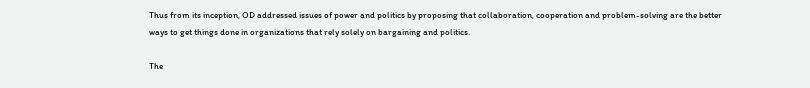Thus from its inception, OD addressed issues of power and politics by proposing that collaboration, cooperation and problem-solving are the better ways to get things done in organizations that rely solely on bargaining and politics.

The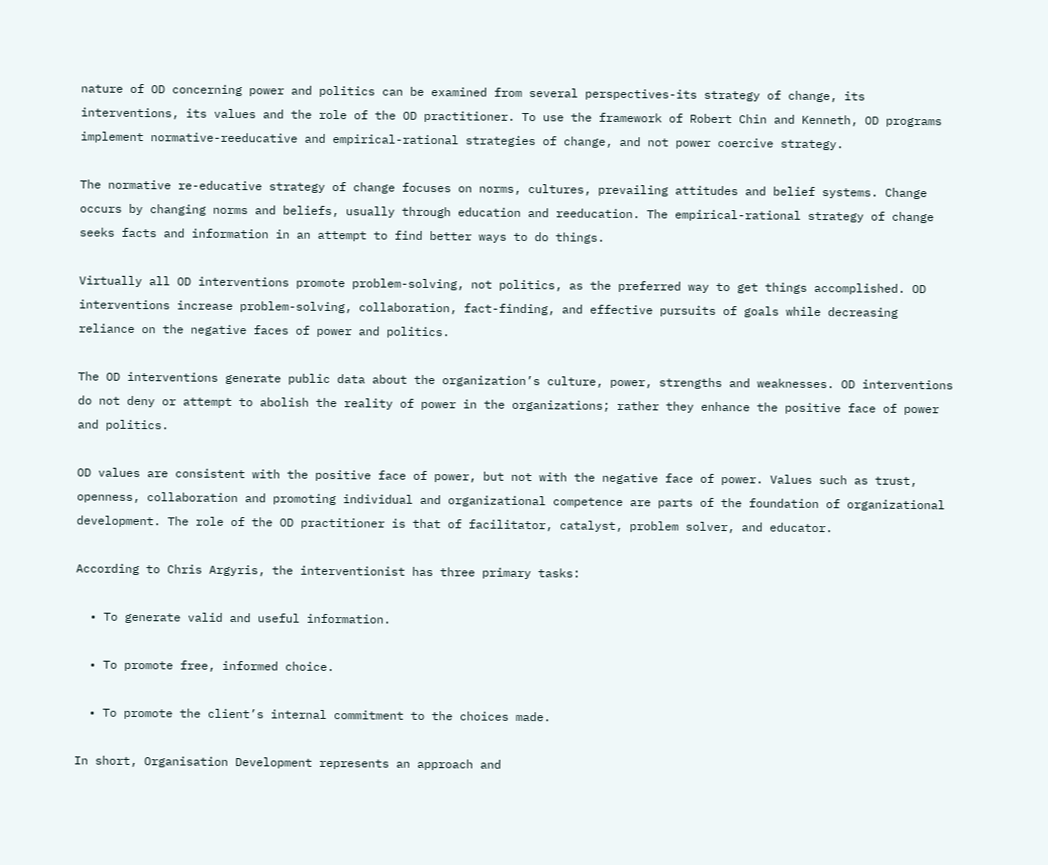nature of OD concerning power and politics can be examined from several perspectives-its strategy of change, its interventions, its values and the role of the OD practitioner. To use the framework of Robert Chin and Kenneth, OD programs implement normative-reeducative and empirical-rational strategies of change, and not power coercive strategy.

The normative re-educative strategy of change focuses on norms, cultures, prevailing attitudes and belief systems. Change occurs by changing norms and beliefs, usually through education and reeducation. The empirical-rational strategy of change seeks facts and information in an attempt to find better ways to do things.

Virtually all OD interventions promote problem-solving, not politics, as the preferred way to get things accomplished. OD interventions increase problem-solving, collaboration, fact-finding, and effective pursuits of goals while decreasing reliance on the negative faces of power and politics.

The OD interventions generate public data about the organization’s culture, power, strengths and weaknesses. OD interventions do not deny or attempt to abolish the reality of power in the organizations; rather they enhance the positive face of power and politics.

OD values are consistent with the positive face of power, but not with the negative face of power. Values such as trust, openness, collaboration and promoting individual and organizational competence are parts of the foundation of organizational development. The role of the OD practitioner is that of facilitator, catalyst, problem solver, and educator.

According to Chris Argyris, the interventionist has three primary tasks:

  • To generate valid and useful information.

  • To promote free, informed choice.

  • To promote the client’s internal commitment to the choices made.

In short, Organisation Development represents an approach and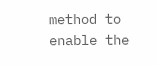method to enable the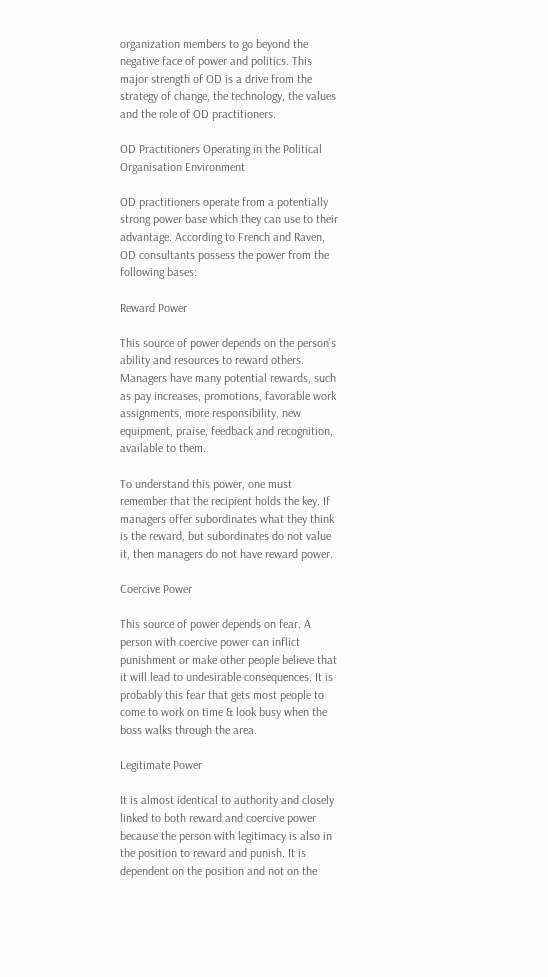organization members to go beyond the negative face of power and politics. This major strength of OD is a drive from the strategy of change, the technology, the values and the role of OD practitioners.

OD Practitioners Operating in the Political Organisation Environment

OD practitioners operate from a potentially strong power base which they can use to their advantage. According to French and Raven, OD consultants possess the power from the following bases:

Reward Power

This source of power depends on the person’s ability and resources to reward others. Managers have many potential rewards, such as pay increases, promotions, favorable work assignments, more responsibility, new equipment, praise, feedback and recognition, available to them.

To understand this power, one must remember that the recipient holds the key. If managers offer subordinates what they think is the reward, but subordinates do not value it, then managers do not have reward power.

Coercive Power

This source of power depends on fear. A person with coercive power can inflict punishment or make other people believe that it will lead to undesirable consequences. It is probably this fear that gets most people to come to work on time & look busy when the boss walks through the area.

Legitimate Power

It is almost identical to authority and closely linked to both reward and coercive power because the person with legitimacy is also in the position to reward and punish. It is dependent on the position and not on the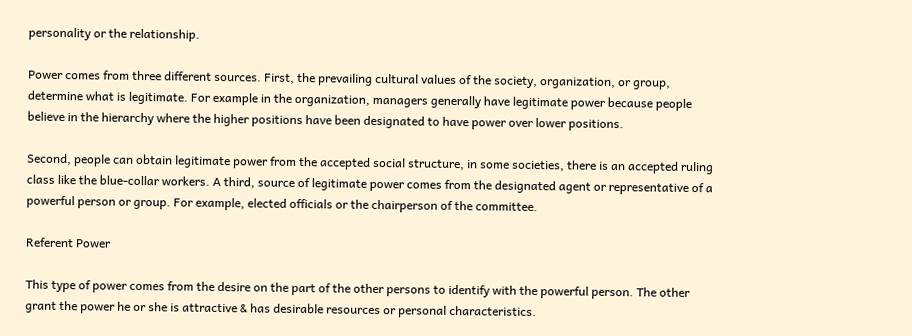personality or the relationship.

Power comes from three different sources. First, the prevailing cultural values of the society, organization, or group, determine what is legitimate. For example in the organization, managers generally have legitimate power because people believe in the hierarchy where the higher positions have been designated to have power over lower positions.

Second, people can obtain legitimate power from the accepted social structure, in some societies, there is an accepted ruling class like the blue-collar workers. A third, source of legitimate power comes from the designated agent or representative of a powerful person or group. For example, elected officials or the chairperson of the committee.

Referent Power

This type of power comes from the desire on the part of the other persons to identify with the powerful person. The other grant the power he or she is attractive & has desirable resources or personal characteristics.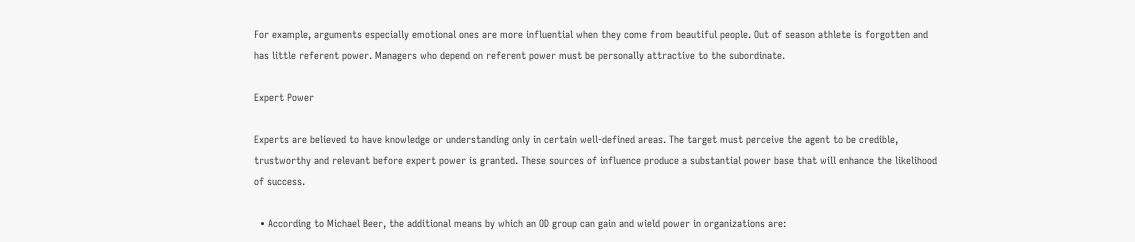For example, arguments especially emotional ones are more influential when they come from beautiful people. Out of season athlete is forgotten and has little referent power. Managers who depend on referent power must be personally attractive to the subordinate.

Expert Power

Experts are believed to have knowledge or understanding only in certain well-defined areas. The target must perceive the agent to be credible, trustworthy and relevant before expert power is granted. These sources of influence produce a substantial power base that will enhance the likelihood of success.

  • According to Michael Beer, the additional means by which an OD group can gain and wield power in organizations are: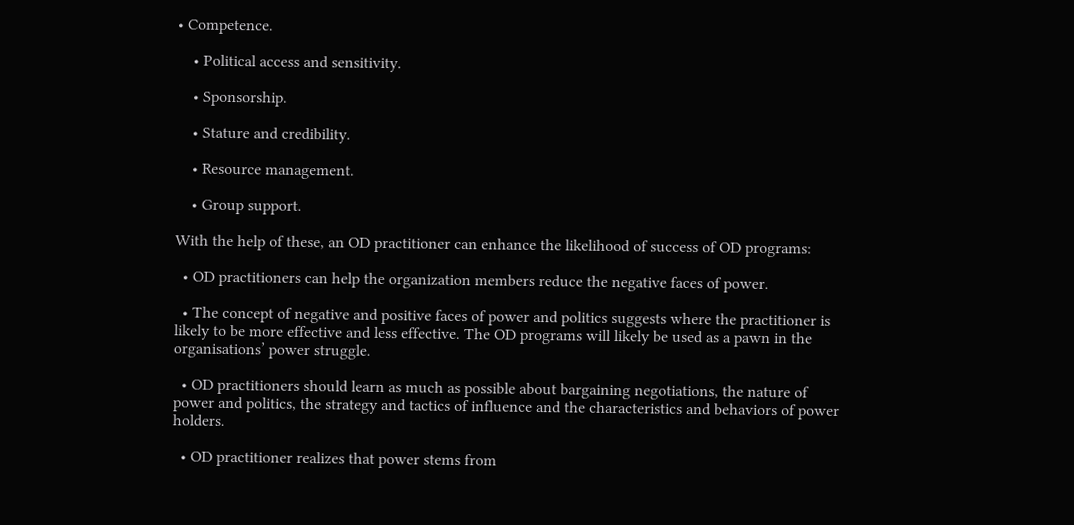• Competence.

    • Political access and sensitivity.

    • Sponsorship.

    • Stature and credibility.

    • Resource management.

    • Group support.

With the help of these, an OD practitioner can enhance the likelihood of success of OD programs:

  • OD practitioners can help the organization members reduce the negative faces of power.

  • The concept of negative and positive faces of power and politics suggests where the practitioner is likely to be more effective and less effective. The OD programs will likely be used as a pawn in the organisations’ power struggle.

  • OD practitioners should learn as much as possible about bargaining negotiations, the nature of power and politics, the strategy and tactics of influence and the characteristics and behaviors of power holders.

  • OD practitioner realizes that power stems from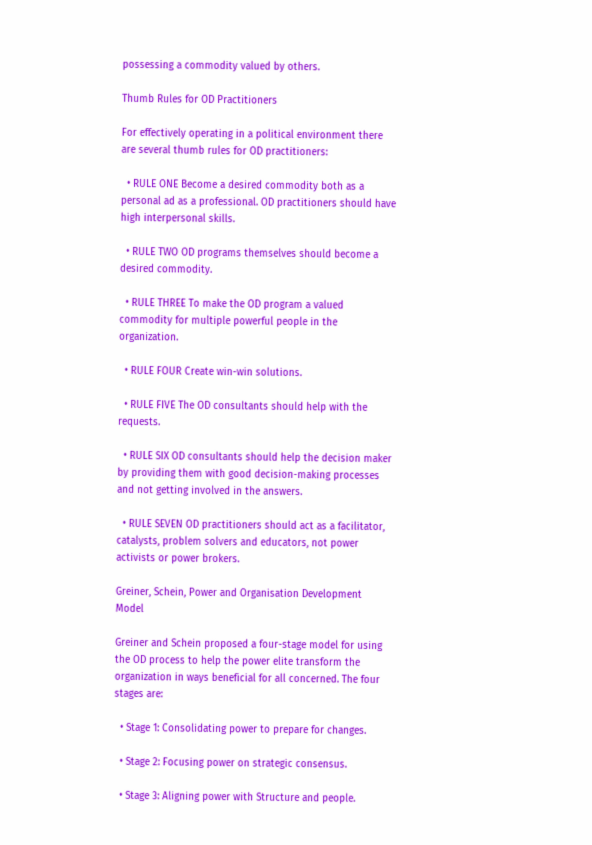possessing a commodity valued by others.

Thumb Rules for OD Practitioners

For effectively operating in a political environment there are several thumb rules for OD practitioners:

  • RULE ONE Become a desired commodity both as a personal ad as a professional. OD practitioners should have high interpersonal skills.

  • RULE TWO OD programs themselves should become a desired commodity.

  • RULE THREE To make the OD program a valued commodity for multiple powerful people in the organization.

  • RULE FOUR Create win-win solutions.

  • RULE FIVE The OD consultants should help with the requests.

  • RULE SIX OD consultants should help the decision maker by providing them with good decision-making processes and not getting involved in the answers.

  • RULE SEVEN OD practitioners should act as a facilitator, catalysts, problem solvers and educators, not power activists or power brokers.

Greiner, Schein, Power and Organisation Development Model

Greiner and Schein proposed a four-stage model for using the OD process to help the power elite transform the organization in ways beneficial for all concerned. The four stages are:

  • Stage 1: Consolidating power to prepare for changes.

  • Stage 2: Focusing power on strategic consensus.

  • Stage 3: Aligning power with Structure and people.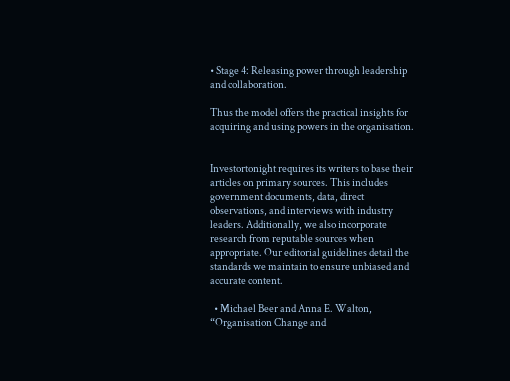• Stage 4: Releasing power through leadership and collaboration.

Thus the model offers the practical insights for acquiring and using powers in the organisation.


Investortonight requires its writers to base their articles on primary sources. This includes government documents, data, direct observations, and interviews with industry leaders. Additionally, we also incorporate research from reputable sources when appropriate. Our editorial guidelines detail the standards we maintain to ensure unbiased and accurate content.

  • Michael Beer and Anna E. Walton, “Organisation Change and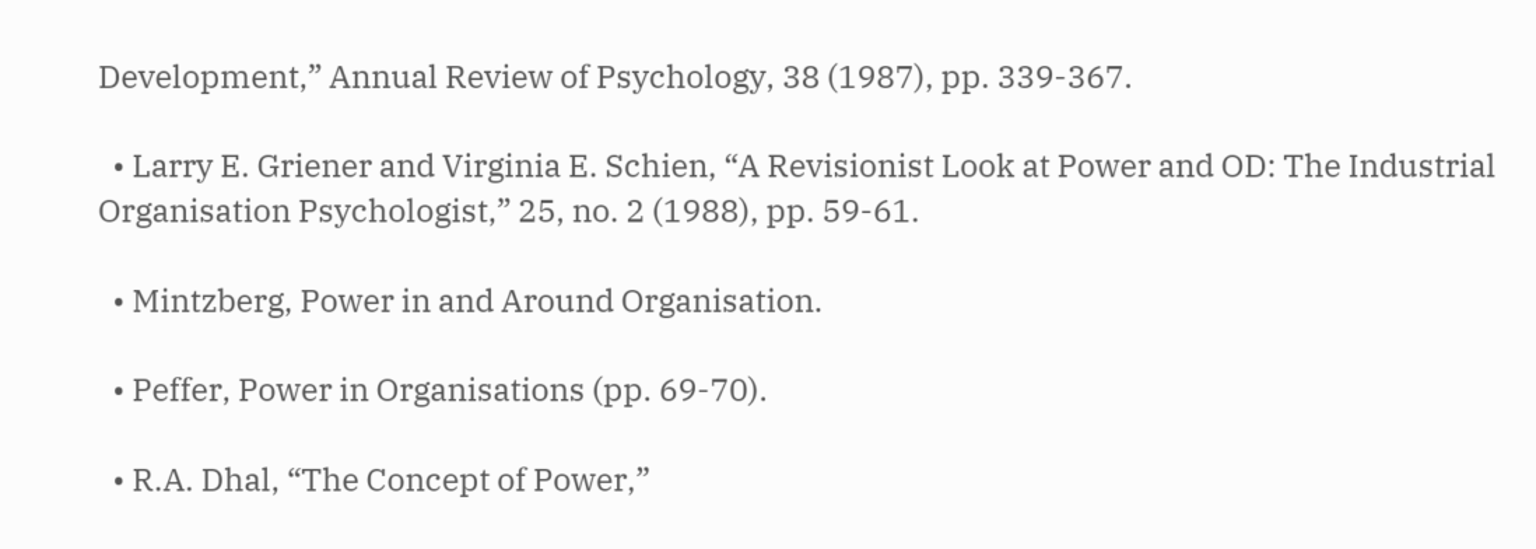Development,” Annual Review of Psychology, 38 (1987), pp. 339-367.

  • Larry E. Griener and Virginia E. Schien, “A Revisionist Look at Power and OD: The Industrial Organisation Psychologist,” 25, no. 2 (1988), pp. 59-61.

  • Mintzberg, Power in and Around Organisation.

  • Peffer, Power in Organisations (pp. 69-70).

  • R.A. Dhal, “The Concept of Power,”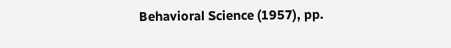Behavioral Science (1957), pp.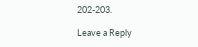202-203.

Leave a Reply